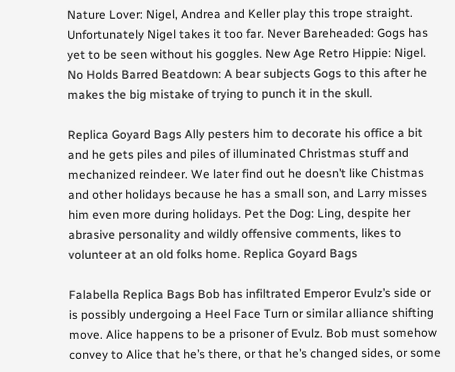Nature Lover: Nigel, Andrea and Keller play this trope straight. Unfortunately Nigel takes it too far. Never Bareheaded: Gogs has yet to be seen without his goggles. New Age Retro Hippie: Nigel. No Holds Barred Beatdown: A bear subjects Gogs to this after he makes the big mistake of trying to punch it in the skull.

Replica Goyard Bags Ally pesters him to decorate his office a bit and he gets piles and piles of illuminated Christmas stuff and mechanized reindeer. We later find out he doesn’t like Chistmas and other holidays because he has a small son, and Larry misses him even more during holidays. Pet the Dog: Ling, despite her abrasive personality and wildly offensive comments, likes to volunteer at an old folks home. Replica Goyard Bags

Falabella Replica Bags Bob has infiltrated Emperor Evulz’s side or is possibly undergoing a Heel Face Turn or similar alliance shifting move. Alice happens to be a prisoner of Evulz. Bob must somehow convey to Alice that he’s there, or that he’s changed sides, or some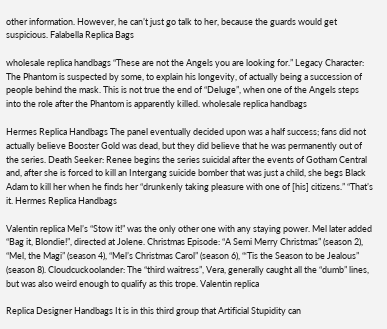other information. However, he can’t just go talk to her, because the guards would get suspicious. Falabella Replica Bags

wholesale replica handbags “These are not the Angels you are looking for.” Legacy Character: The Phantom is suspected by some, to explain his longevity, of actually being a succession of people behind the mask. This is not true the end of “Deluge”, when one of the Angels steps into the role after the Phantom is apparently killed. wholesale replica handbags

Hermes Replica Handbags The panel eventually decided upon was a half success; fans did not actually believe Booster Gold was dead, but they did believe that he was permanently out of the series. Death Seeker: Renee begins the series suicidal after the events of Gotham Central and, after she is forced to kill an Intergang suicide bomber that was just a child, she begs Black Adam to kill her when he finds her “drunkenly taking pleasure with one of [his] citizens.” “That’s it. Hermes Replica Handbags

Valentin replica Mel’s “Stow it!” was the only other one with any staying power. Mel later added “Bag it, Blondie!”, directed at Jolene. Christmas Episode: “A Semi Merry Christmas” (season 2), “Mel, the Magi” (season 4), “Mel’s Christmas Carol” (season 6), “‘Tis the Season to be Jealous” (season 8). Cloudcuckoolander: The “third waitress”, Vera, generally caught all the “dumb” lines, but was also weird enough to qualify as this trope. Valentin replica

Replica Designer Handbags It is in this third group that Artificial Stupidity can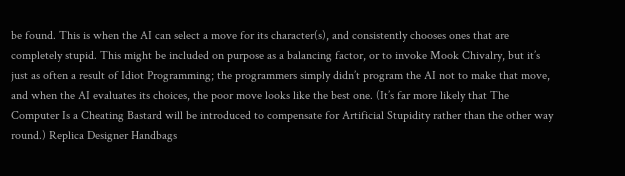be found. This is when the AI can select a move for its character(s), and consistently chooses ones that are completely stupid. This might be included on purpose as a balancing factor, or to invoke Mook Chivalry, but it’s just as often a result of Idiot Programming; the programmers simply didn’t program the AI not to make that move, and when the AI evaluates its choices, the poor move looks like the best one. (It’s far more likely that The Computer Is a Cheating Bastard will be introduced to compensate for Artificial Stupidity rather than the other way round.) Replica Designer Handbags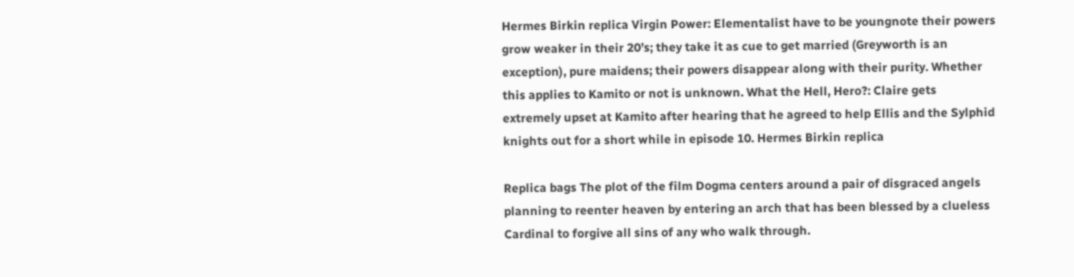Hermes Birkin replica Virgin Power: Elementalist have to be youngnote their powers grow weaker in their 20’s; they take it as cue to get married (Greyworth is an exception), pure maidens; their powers disappear along with their purity. Whether this applies to Kamito or not is unknown. What the Hell, Hero?: Claire gets extremely upset at Kamito after hearing that he agreed to help Ellis and the Sylphid knights out for a short while in episode 10. Hermes Birkin replica

Replica bags The plot of the film Dogma centers around a pair of disgraced angels planning to reenter heaven by entering an arch that has been blessed by a clueless Cardinal to forgive all sins of any who walk through.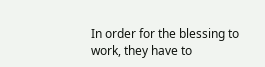In order for the blessing to work, they have to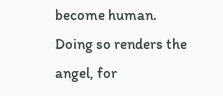become human. Doing so renders the angel, for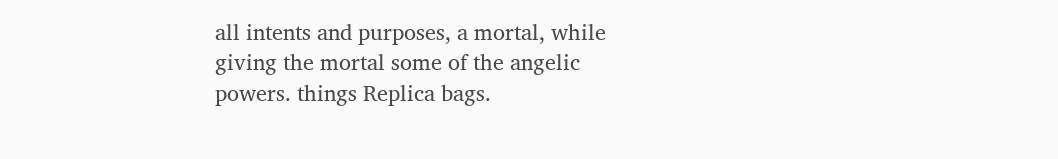all intents and purposes, a mortal, while giving the mortal some of the angelic powers. things Replica bags.